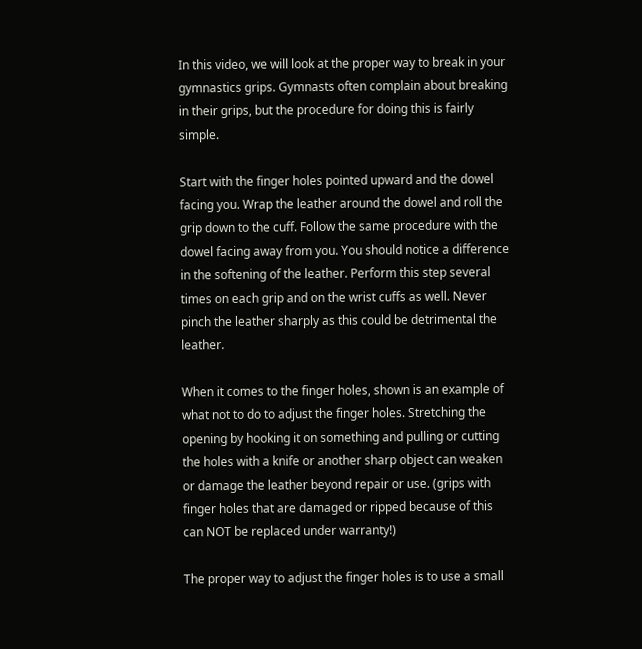In this video, we will look at the proper way to break in your gymnastics grips. Gymnasts often complain about breaking in their grips, but the procedure for doing this is fairly simple.

Start with the finger holes pointed upward and the dowel facing you. Wrap the leather around the dowel and roll the grip down to the cuff. Follow the same procedure with the dowel facing away from you. You should notice a difference in the softening of the leather. Perform this step several times on each grip and on the wrist cuffs as well. Never pinch the leather sharply as this could be detrimental the leather.

When it comes to the finger holes, shown is an example of what not to do to adjust the finger holes. Stretching the opening by hooking it on something and pulling or cutting the holes with a knife or another sharp object can weaken or damage the leather beyond repair or use. (grips with finger holes that are damaged or ripped because of this can NOT be replaced under warranty!)

The proper way to adjust the finger holes is to use a small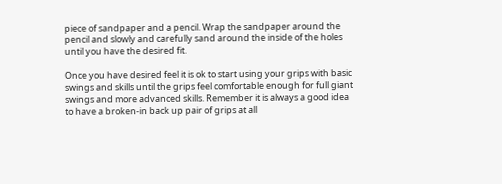piece of sandpaper and a pencil. Wrap the sandpaper around the pencil and slowly and carefully sand around the inside of the holes until you have the desired fit.

Once you have desired feel it is ok to start using your grips with basic swings and skills until the grips feel comfortable enough for full giant swings and more advanced skills. Remember it is always a good idea to have a broken-in back up pair of grips at all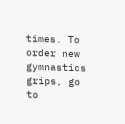times. To order new gymnastics grips, go to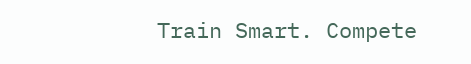Train Smart. Compete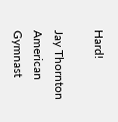Hard!

Jay Thornton
American Gymnast